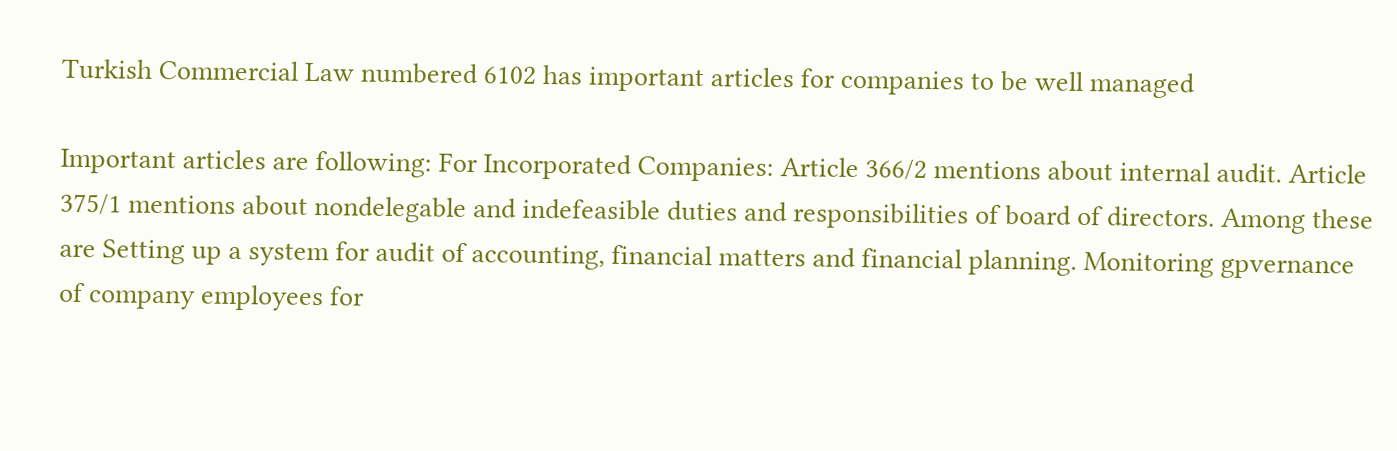Turkish Commercial Law numbered 6102 has important articles for companies to be well managed

Important articles are following: For Incorporated Companies: Article 366/2 mentions about internal audit. Article 375/1 mentions about nondelegable and indefeasible duties and responsibilities of board of directors. Among these are Setting up a system for audit of accounting, financial matters and financial planning. Monitoring gpvernance of company employees for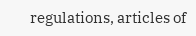regulations, articles of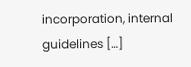incorporation, internal guidelines […]